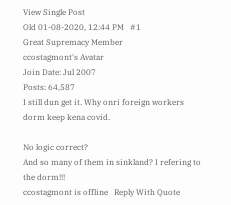View Single Post
Old 01-08-2020, 12:44 PM   #1
Great Supremacy Member
ccostagmont's Avatar
Join Date: Jul 2007
Posts: 64,587
I still dun get it. Why onri foreign workers dorm keep kena covid.

No logic correct?
And so many of them in sinkland? I refering to the dorm!!!
ccostagmont is offline   Reply With Quote